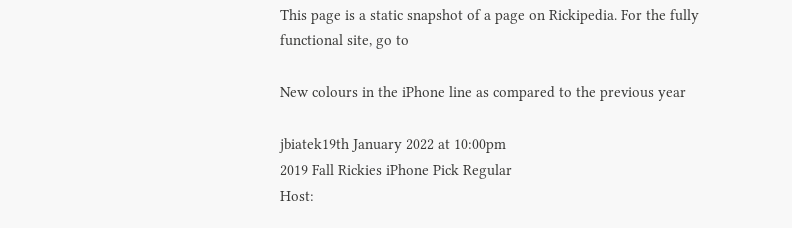This page is a static snapshot of a page on Rickipedia. For the fully functional site, go to

New colours in the iPhone line as compared to the previous year

jbiatek19th January 2022 at 10:00pm
2019 Fall Rickies iPhone Pick Regular
Host: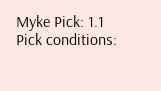Myke Pick: 1.1 Pick conditions: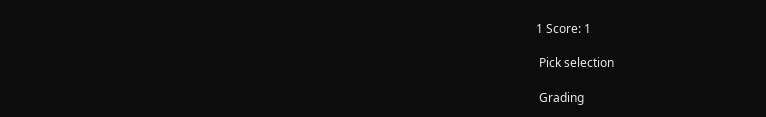1 Score: 1

 Pick selection

 Grading